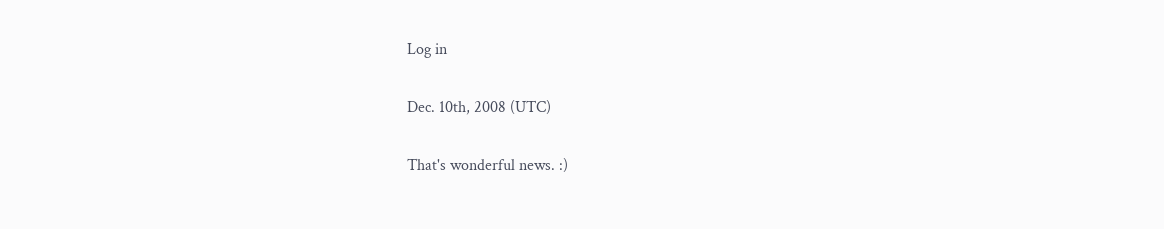Log in

Dec. 10th, 2008 (UTC)

That's wonderful news. :)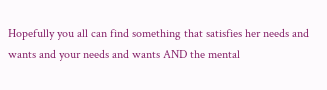Hopefully you all can find something that satisfies her needs and wants and your needs and wants AND the mental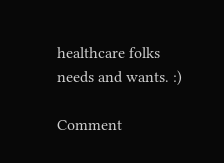healthcare folks needs and wants. :)

Comment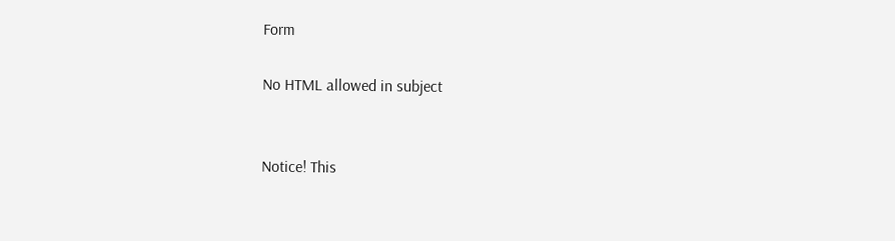Form

No HTML allowed in subject


Notice! This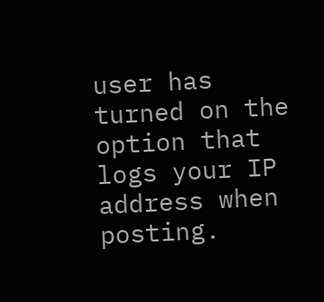user has turned on the option that logs your IP address when posting.